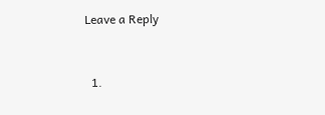Leave a Reply


  1.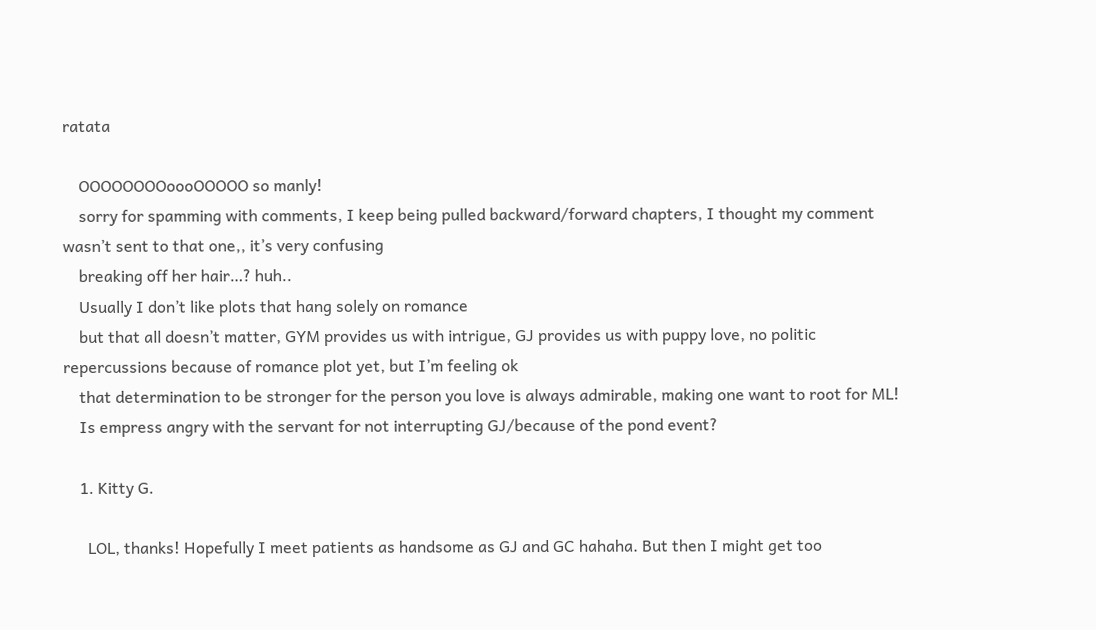ratata

    OOOOOOOOoooOOOOO so manly!
    sorry for spamming with comments, I keep being pulled backward/forward chapters, I thought my comment wasn’t sent to that one,, it’s very confusing
    breaking off her hair…? huh..
    Usually I don’t like plots that hang solely on romance
    but that all doesn’t matter, GYM provides us with intrigue, GJ provides us with puppy love, no politic repercussions because of romance plot yet, but I’m feeling ok
    that determination to be stronger for the person you love is always admirable, making one want to root for ML!
    Is empress angry with the servant for not interrupting GJ/because of the pond event?

    1. Kitty G.

      LOL, thanks! Hopefully I meet patients as handsome as GJ and GC hahaha. But then I might get too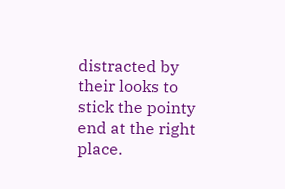distracted by their looks to stick the pointy end at the right place.